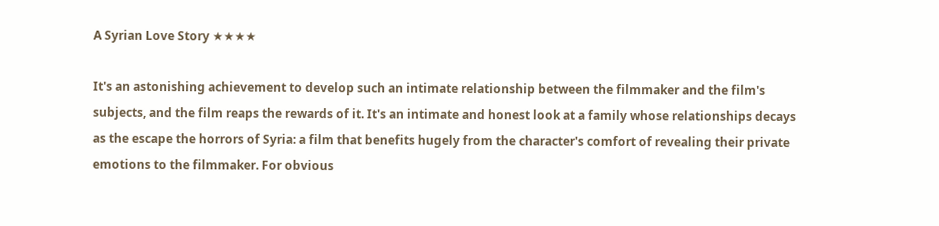A Syrian Love Story ★★★★

It's an astonishing achievement to develop such an intimate relationship between the filmmaker and the film's subjects, and the film reaps the rewards of it. It's an intimate and honest look at a family whose relationships decays as the escape the horrors of Syria: a film that benefits hugely from the character's comfort of revealing their private emotions to the filmmaker. For obvious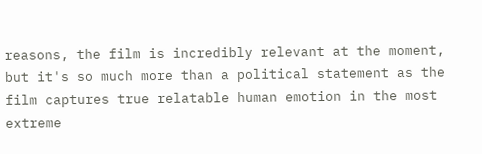reasons, the film is incredibly relevant at the moment, but it's so much more than a political statement as the film captures true relatable human emotion in the most extreme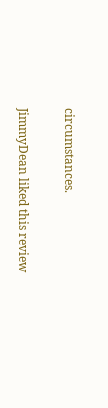circumstances.

JimmyDean liked this review